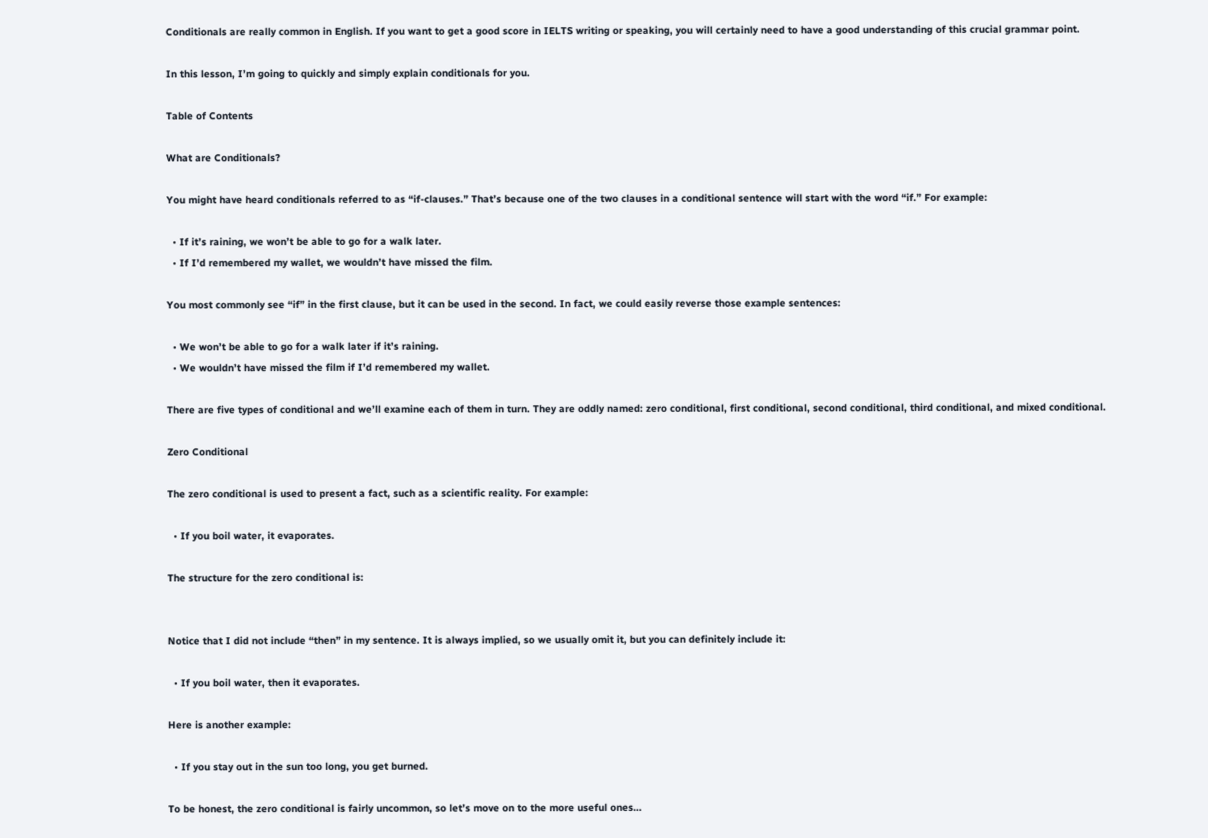Conditionals are really common in English. If you want to get a good score in IELTS writing or speaking, you will certainly need to have a good understanding of this crucial grammar point.

In this lesson, I’m going to quickly and simply explain conditionals for you.

Table of Contents

What are Conditionals?

You might have heard conditionals referred to as “if-clauses.” That’s because one of the two clauses in a conditional sentence will start with the word “if.” For example:

  • If it’s raining, we won’t be able to go for a walk later.
  • If I’d remembered my wallet, we wouldn’t have missed the film.

You most commonly see “if” in the first clause, but it can be used in the second. In fact, we could easily reverse those example sentences:

  • We won’t be able to go for a walk later if it’s raining.
  • We wouldn’t have missed the film if I’d remembered my wallet.

There are five types of conditional and we’ll examine each of them in turn. They are oddly named: zero conditional, first conditional, second conditional, third conditional, and mixed conditional.

Zero Conditional

The zero conditional is used to present a fact, such as a scientific reality. For example:

  • If you boil water, it evaporates.

The structure for the zero conditional is:


Notice that I did not include “then” in my sentence. It is always implied, so we usually omit it, but you can definitely include it:

  • If you boil water, then it evaporates.

Here is another example:

  • If you stay out in the sun too long, you get burned.

To be honest, the zero conditional is fairly uncommon, so let’s move on to the more useful ones…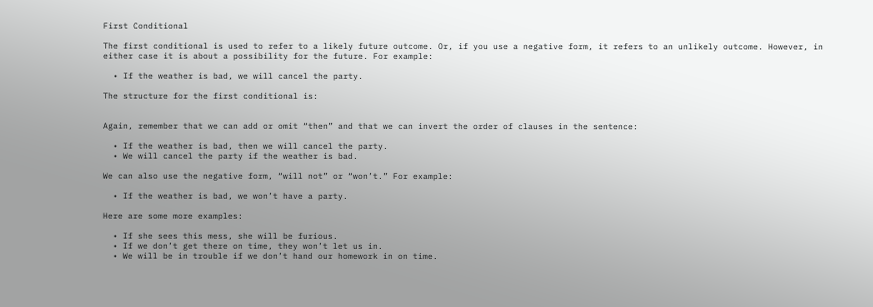First Conditional

The first conditional is used to refer to a likely future outcome. Or, if you use a negative form, it refers to an unlikely outcome. However, in either case it is about a possibility for the future. For example:

  • If the weather is bad, we will cancel the party.

The structure for the first conditional is:


Again, remember that we can add or omit “then” and that we can invert the order of clauses in the sentence:

  • If the weather is bad, then we will cancel the party.
  • We will cancel the party if the weather is bad.

We can also use the negative form, “will not” or “won’t.” For example:

  • If the weather is bad, we won’t have a party.

Here are some more examples:

  • If she sees this mess, she will be furious.
  • If we don’t get there on time, they won’t let us in.
  • We will be in trouble if we don’t hand our homework in on time.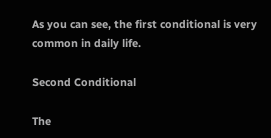As you can see, the first conditional is very common in daily life.

Second Conditional

The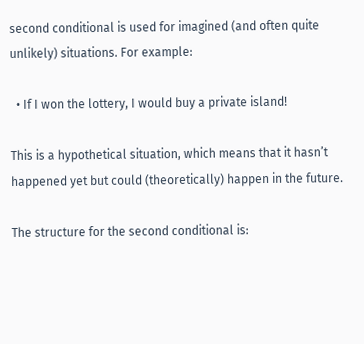second conditional is used for imagined (and often quite unlikely) situations. For example:

  • If I won the lottery, I would buy a private island!

This is a hypothetical situation, which means that it hasn’t happened yet but could (theoretically) happen in the future.

The structure for the second conditional is: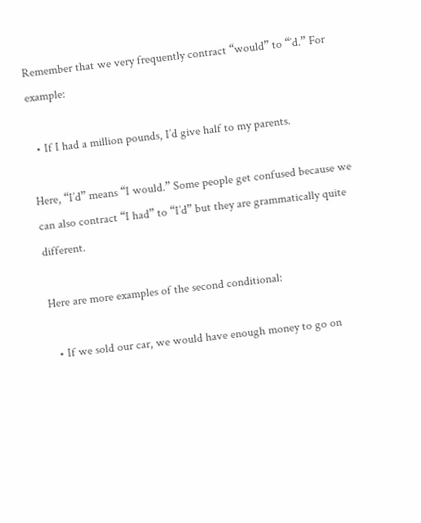Remember that we very frequently contract “would” to “’d.” For example:

  • If I had a million pounds, I’d give half to my parents.

Here, “I’d” means “I would.” Some people get confused because we can also contract “I had” to “I’d” but they are grammatically quite different.

Here are more examples of the second conditional:

  • If we sold our car, we would have enough money to go on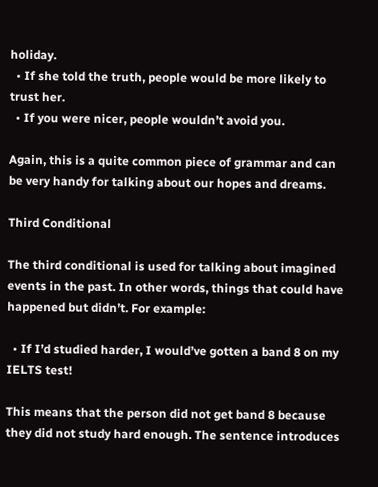holiday.
  • If she told the truth, people would be more likely to trust her.
  • If you were nicer, people wouldn’t avoid you.

Again, this is a quite common piece of grammar and can be very handy for talking about our hopes and dreams.

Third Conditional

The third conditional is used for talking about imagined events in the past. In other words, things that could have happened but didn’t. For example:

  • If I’d studied harder, I would’ve gotten a band 8 on my IELTS test!

This means that the person did not get band 8 because they did not study hard enough. The sentence introduces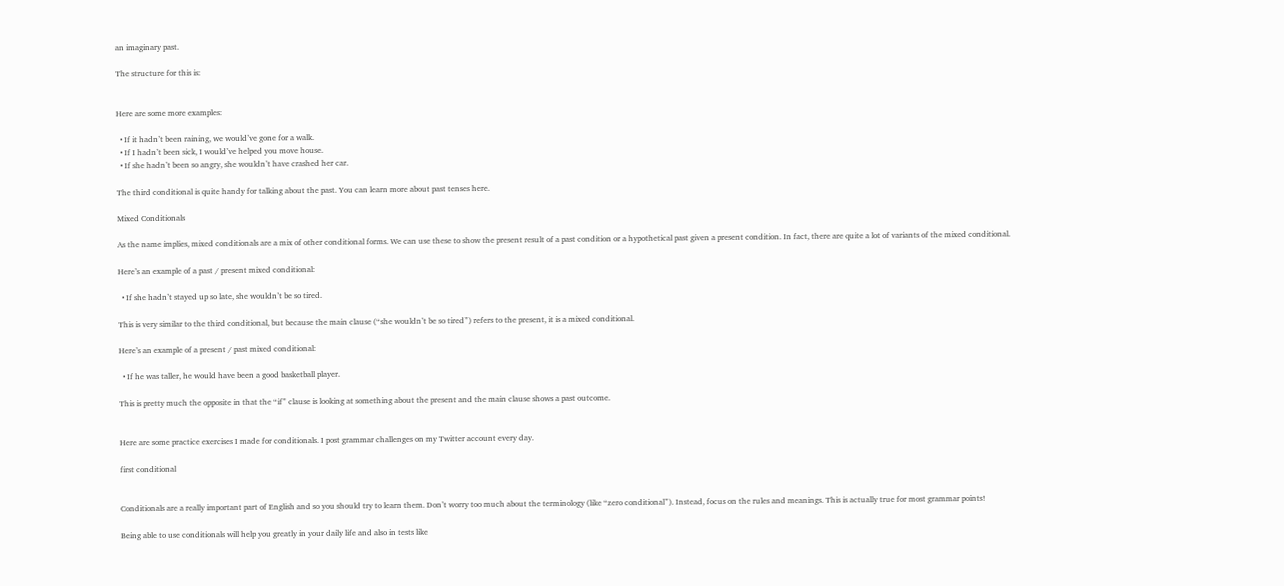an imaginary past.

The structure for this is:


Here are some more examples:

  • If it hadn’t been raining, we would’ve gone for a walk.
  • If I hadn’t been sick, I would’ve helped you move house.
  • If she hadn’t been so angry, she wouldn’t have crashed her car.

The third conditional is quite handy for talking about the past. You can learn more about past tenses here.

Mixed Conditionals

As the name implies, mixed conditionals are a mix of other conditional forms. We can use these to show the present result of a past condition or a hypothetical past given a present condition. In fact, there are quite a lot of variants of the mixed conditional.

Here’s an example of a past / present mixed conditional:

  • If she hadn’t stayed up so late, she wouldn’t be so tired.

This is very similar to the third conditional, but because the main clause (“she wouldn’t be so tired”) refers to the present, it is a mixed conditional.

Here’s an example of a present / past mixed conditional:

  • If he was taller, he would have been a good basketball player.

This is pretty much the opposite in that the “if” clause is looking at something about the present and the main clause shows a past outcome.


Here are some practice exercises I made for conditionals. I post grammar challenges on my Twitter account every day.

first conditional


Conditionals are a really important part of English and so you should try to learn them. Don’t worry too much about the terminology (like “zero conditional”). Instead, focus on the rules and meanings. This is actually true for most grammar points!

Being able to use conditionals will help you greatly in your daily life and also in tests like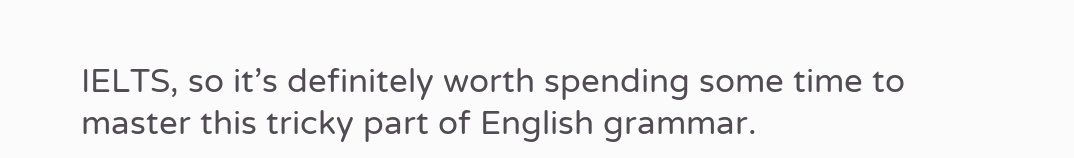IELTS, so it’s definitely worth spending some time to master this tricky part of English grammar.